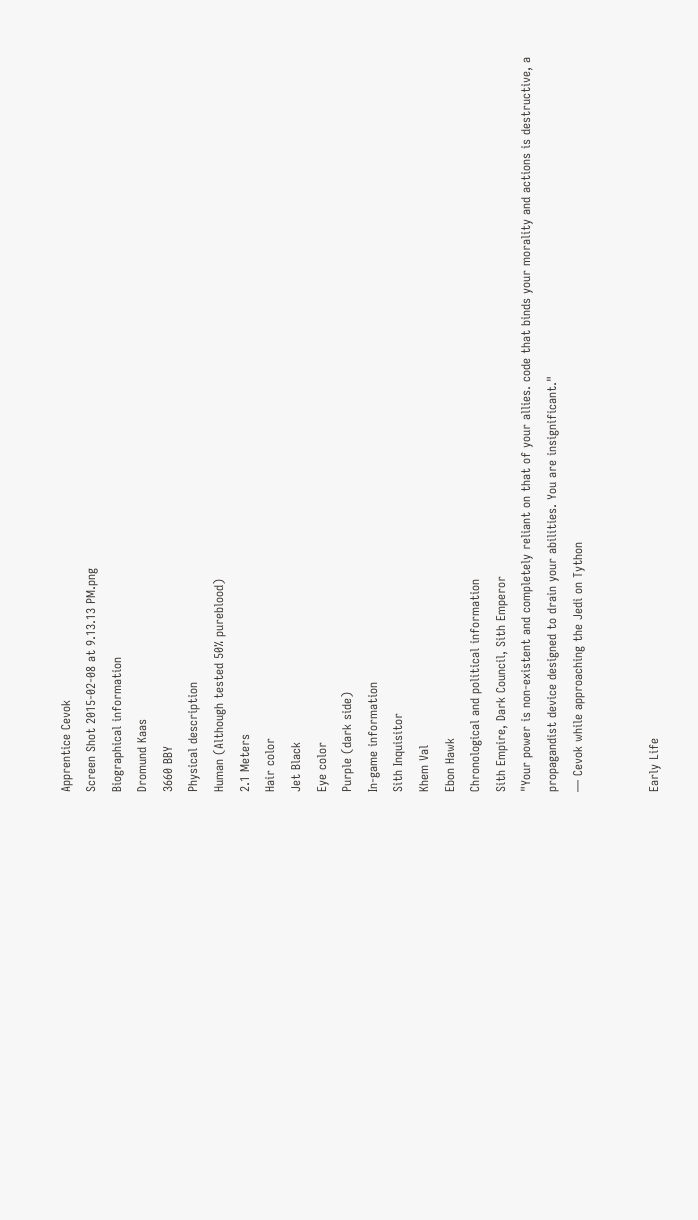Apprentice Cevok
Screen Shot 2015-02-08 at 9.13.13 PM.png
Biographical information
Dromund Kaas
3660 BBY
Physical description
Human (Although tested 50% pureblood)
2.1 Meters
Hair color
Jet Black
Eye color
Purple (dark side)
In-game information
Sith Inquisitor
Khem Val
Ebon Hawk
Chronological and political information
Sith Empire, Dark Council, Sith Emperor
"Your power is non-existent and completely reliant on that of your allies. code that binds your morality and actions is destructive, a propagandist device designed to drain your abilities. You are insignificant."
— Cevok while approaching the Jedi on Tython


Early Life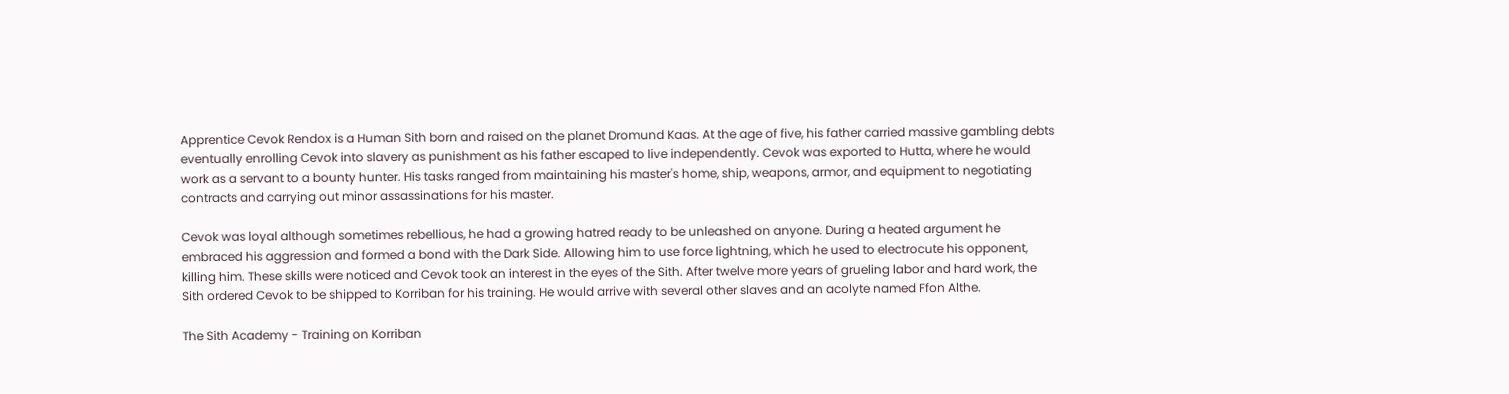Apprentice Cevok Rendox is a Human Sith born and raised on the planet Dromund Kaas. At the age of five, his father carried massive gambling debts eventually enrolling Cevok into slavery as punishment as his father escaped to live independently. Cevok was exported to Hutta, where he would work as a servant to a bounty hunter. His tasks ranged from maintaining his master's home, ship, weapons, armor, and equipment to negotiating contracts and carrying out minor assassinations for his master.

Cevok was loyal although sometimes rebellious, he had a growing hatred ready to be unleashed on anyone. During a heated argument he embraced his aggression and formed a bond with the Dark Side. Allowing him to use force lightning, which he used to electrocute his opponent, killing him. These skills were noticed and Cevok took an interest in the eyes of the Sith. After twelve more years of grueling labor and hard work, the Sith ordered Cevok to be shipped to Korriban for his training. He would arrive with several other slaves and an acolyte named Ffon Althe.

The Sith Academy - Training on Korriban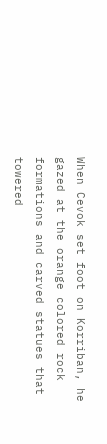When Cevok set foot on Korriban, he gazed at the orange colored rock formations and carved statues that towered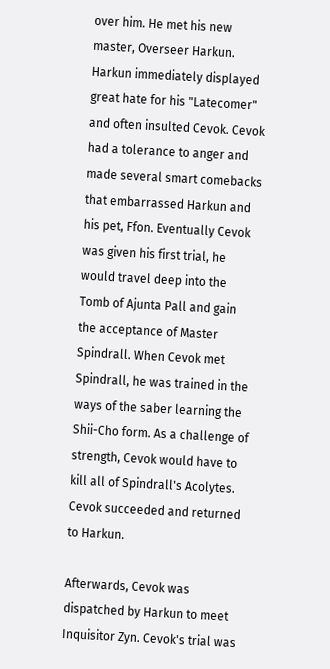over him. He met his new master, Overseer Harkun. Harkun immediately displayed great hate for his "Latecomer" and often insulted Cevok. Cevok had a tolerance to anger and made several smart comebacks that embarrassed Harkun and his pet, Ffon. Eventually Cevok was given his first trial, he would travel deep into the Tomb of Ajunta Pall and gain the acceptance of Master Spindrall. When Cevok met Spindrall, he was trained in the ways of the saber learning the Shii-Cho form. As a challenge of strength, Cevok would have to kill all of Spindrall's Acolytes. Cevok succeeded and returned to Harkun.

Afterwards, Cevok was dispatched by Harkun to meet Inquisitor Zyn. Cevok's trial was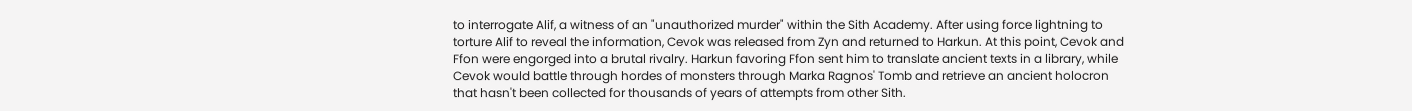to interrogate Alif, a witness of an "unauthorized murder" within the Sith Academy. After using force lightning to torture Alif to reveal the information, Cevok was released from Zyn and returned to Harkun. At this point, Cevok and Ffon were engorged into a brutal rivalry. Harkun favoring Ffon sent him to translate ancient texts in a library, while Cevok would battle through hordes of monsters through Marka Ragnos' Tomb and retrieve an ancient holocron that hasn't been collected for thousands of years of attempts from other Sith.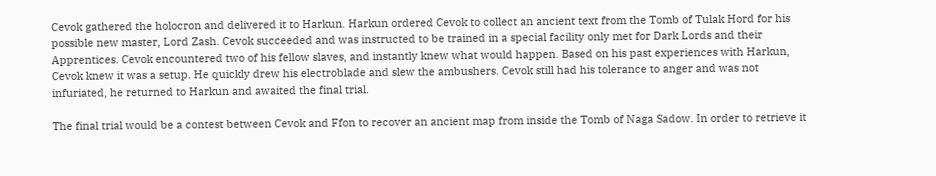Cevok gathered the holocron and delivered it to Harkun. Harkun ordered Cevok to collect an ancient text from the Tomb of Tulak Hord for his possible new master, Lord Zash. Cevok succeeded and was instructed to be trained in a special facility only met for Dark Lords and their Apprentices. Cevok encountered two of his fellow slaves, and instantly knew what would happen. Based on his past experiences with Harkun, Cevok knew it was a setup. He quickly drew his electroblade and slew the ambushers. Cevok still had his tolerance to anger and was not infuriated, he returned to Harkun and awaited the final trial.

The final trial would be a contest between Cevok and Ffon to recover an ancient map from inside the Tomb of Naga Sadow. In order to retrieve it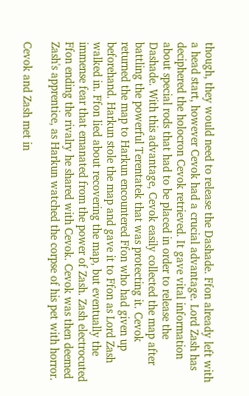though, they would need to release the Dashade. Ffon already left with a head start, however Cevok had a crucial advantage. Lord Zash has deciphered the holocron Cevok retrieved. It gave vital information about special rods that had to be placed in order to release the Dashade. With this advantage, Cevok easily collected the map after battling the powerful Terentatek that was protecting it. Cevok returned the map to Harkun encountered Ffon who had given up beforehand. Harkun stole the map and gave it to Ffon as Lord Zash walked in. Ffon lied about recovering the map, but eventually the immense fear that emanated from the power of Zash. Zash electrocuted Ffon ending the rivalry he shared with Cevok. Cevok was then deemed Zash's apprentice, as Harkun watched the corpse of his pet with horror.

Cevok and Zash met in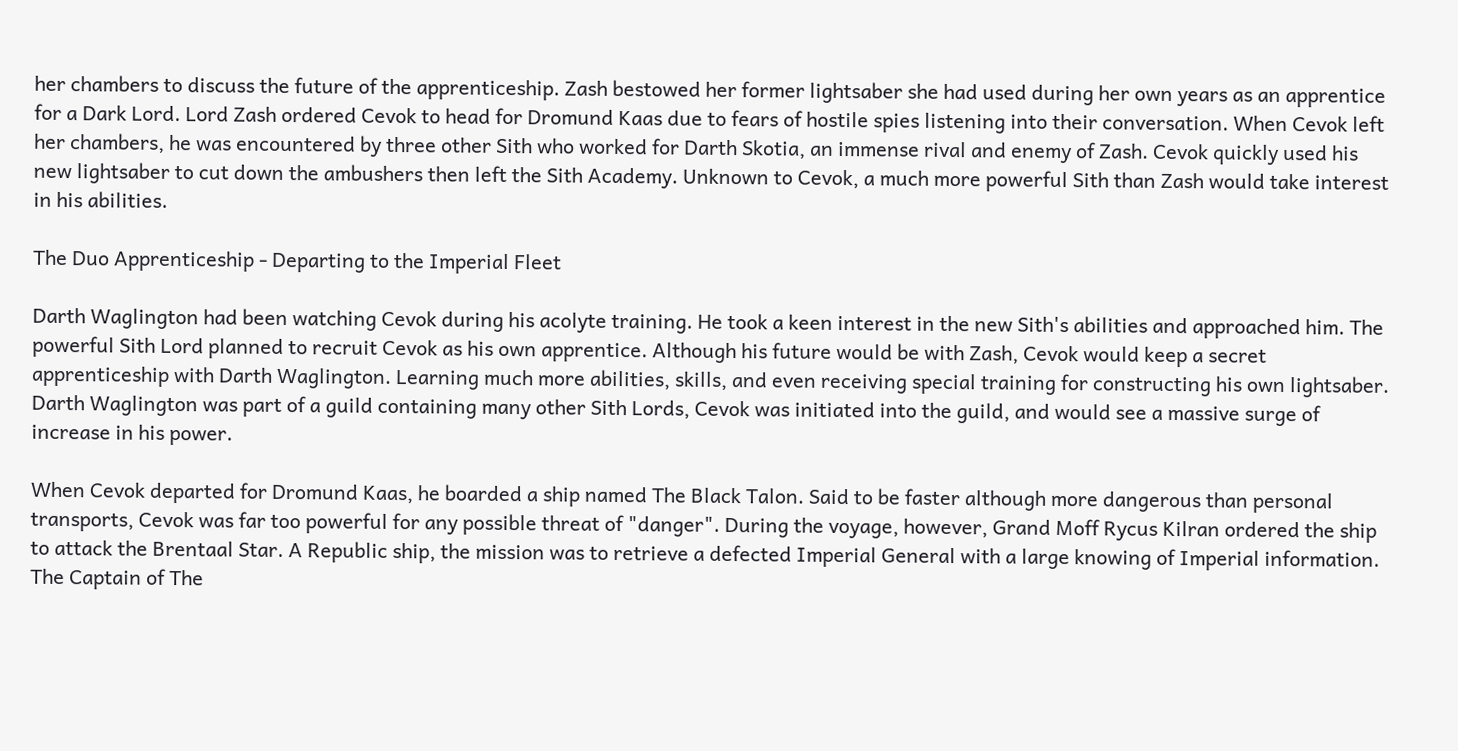her chambers to discuss the future of the apprenticeship. Zash bestowed her former lightsaber she had used during her own years as an apprentice for a Dark Lord. Lord Zash ordered Cevok to head for Dromund Kaas due to fears of hostile spies listening into their conversation. When Cevok left her chambers, he was encountered by three other Sith who worked for Darth Skotia, an immense rival and enemy of Zash. Cevok quickly used his new lightsaber to cut down the ambushers then left the Sith Academy. Unknown to Cevok, a much more powerful Sith than Zash would take interest in his abilities.

The Duo Apprenticeship - Departing to the Imperial Fleet

Darth Waglington had been watching Cevok during his acolyte training. He took a keen interest in the new Sith's abilities and approached him. The powerful Sith Lord planned to recruit Cevok as his own apprentice. Although his future would be with Zash, Cevok would keep a secret apprenticeship with Darth Waglington. Learning much more abilities, skills, and even receiving special training for constructing his own lightsaber. Darth Waglington was part of a guild containing many other Sith Lords, Cevok was initiated into the guild, and would see a massive surge of increase in his power.

When Cevok departed for Dromund Kaas, he boarded a ship named The Black Talon. Said to be faster although more dangerous than personal transports, Cevok was far too powerful for any possible threat of "danger". During the voyage, however, Grand Moff Rycus Kilran ordered the ship to attack the Brentaal Star. A Republic ship, the mission was to retrieve a defected Imperial General with a large knowing of Imperial information. The Captain of The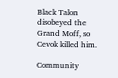Black Talon disobeyed the Grand Moff, so Cevok killed him.

Community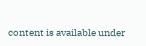content is available under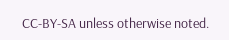CC-BY-SA unless otherwise noted.